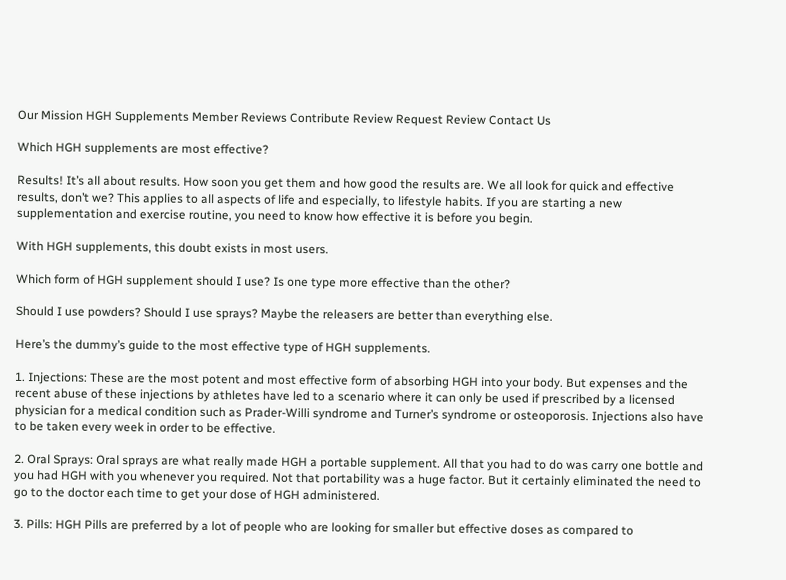Our Mission HGH Supplements Member Reviews Contribute Review Request Review Contact Us

Which HGH supplements are most effective?

Results! It’s all about results. How soon you get them and how good the results are. We all look for quick and effective results, don’t we? This applies to all aspects of life and especially, to lifestyle habits. If you are starting a new supplementation and exercise routine, you need to know how effective it is before you begin.

With HGH supplements, this doubt exists in most users.

Which form of HGH supplement should I use? Is one type more effective than the other?

Should I use powders? Should I use sprays? Maybe the releasers are better than everything else.

Here’s the dummy’s guide to the most effective type of HGH supplements.

1. Injections: These are the most potent and most effective form of absorbing HGH into your body. But expenses and the recent abuse of these injections by athletes have led to a scenario where it can only be used if prescribed by a licensed physician for a medical condition such as Prader-Willi syndrome and Turner’s syndrome or osteoporosis. Injections also have to be taken every week in order to be effective.

2. Oral Sprays: Oral sprays are what really made HGH a portable supplement. All that you had to do was carry one bottle and you had HGH with you whenever you required. Not that portability was a huge factor. But it certainly eliminated the need to go to the doctor each time to get your dose of HGH administered.

3. Pills: HGH Pills are preferred by a lot of people who are looking for smaller but effective doses as compared to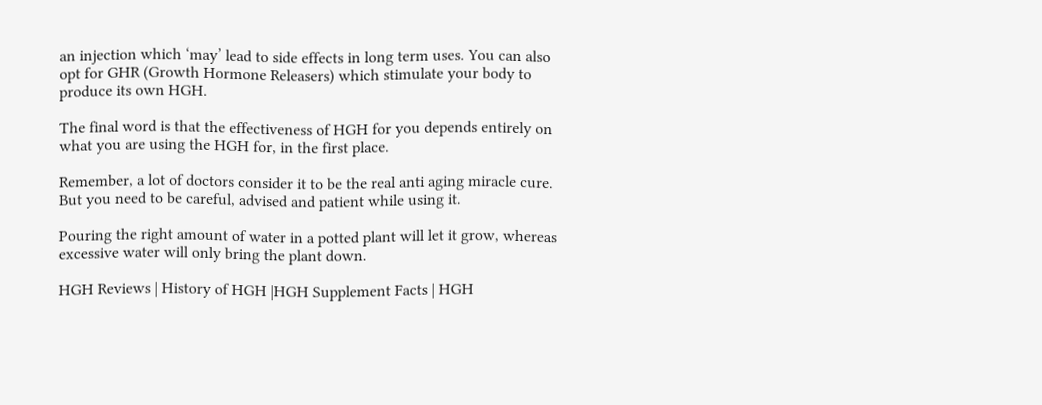an injection which ‘may’ lead to side effects in long term uses. You can also opt for GHR (Growth Hormone Releasers) which stimulate your body to produce its own HGH.

The final word is that the effectiveness of HGH for you depends entirely on what you are using the HGH for, in the first place.

Remember, a lot of doctors consider it to be the real anti aging miracle cure. But you need to be careful, advised and patient while using it.

Pouring the right amount of water in a potted plant will let it grow, whereas excessive water will only bring the plant down.

HGH Reviews | History of HGH |HGH Supplement Facts | HGH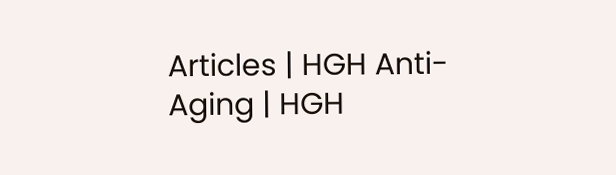Articles | HGH Anti-Aging | HGH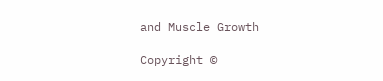and Muscle Growth

Copyright ©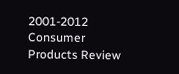2001-2012 Consumer Products Review